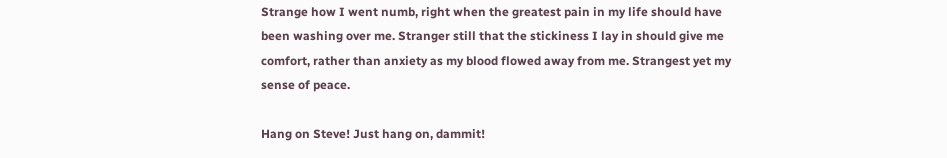Strange how I went numb, right when the greatest pain in my life should have been washing over me. Stranger still that the stickiness I lay in should give me comfort, rather than anxiety as my blood flowed away from me. Strangest yet my sense of peace.

Hang on Steve! Just hang on, dammit!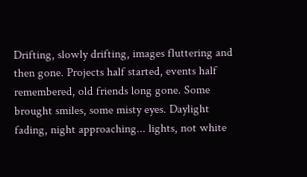Drifting, slowly drifting, images fluttering and then gone. Projects half started, events half remembered, old friends long gone. Some brought smiles, some misty eyes. Daylight fading, night approaching... lights, not white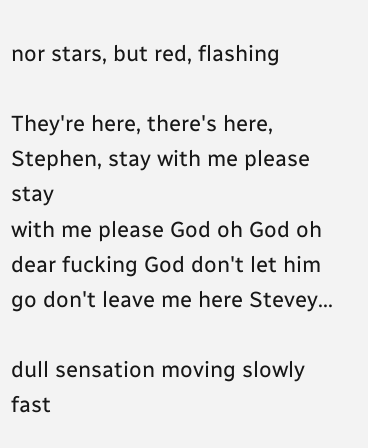nor stars, but red, flashing

They're here, there's here, Stephen, stay with me please stay
with me please God oh God oh dear fucking God don't let him go don't leave me here Stevey...

dull sensation moving slowly fast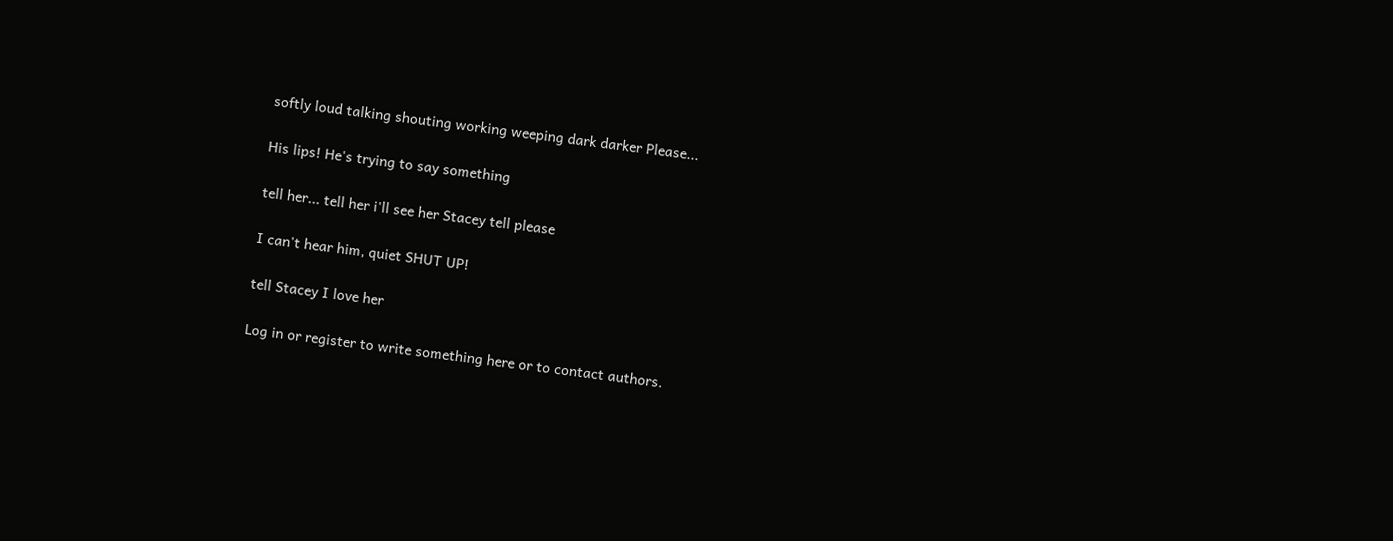softly loud talking shouting working weeping dark darker Please...

His lips! He's trying to say something

tell her... tell her i'll see her Stacey tell please

I can't hear him, quiet SHUT UP!

tell Stacey I love her

Log in or register to write something here or to contact authors.